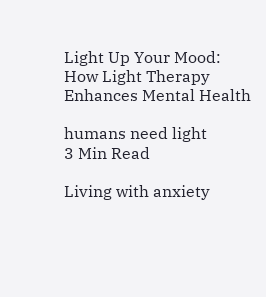Light Up Your Mood: How Light Therapy Enhances Mental Health

humans need light
3 Min Read

Living with anxiety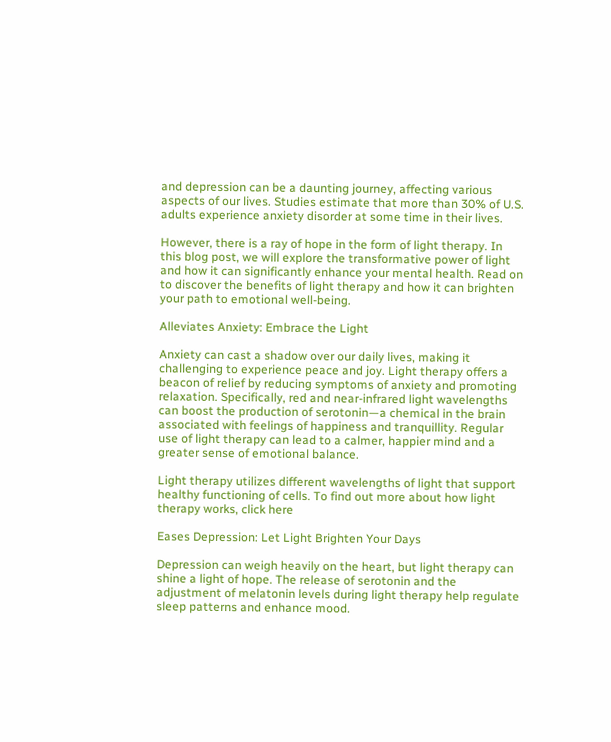and depression can be a daunting journey, affecting various aspects of our lives. Studies estimate that more than 30% of U.S. adults experience anxiety disorder at some time in their lives.

However, there is a ray of hope in the form of light therapy. In this blog post, we will explore the transformative power of light and how it can significantly enhance your mental health. Read on to discover the benefits of light therapy and how it can brighten your path to emotional well-being.

Alleviates Anxiety: Embrace the Light

Anxiety can cast a shadow over our daily lives, making it challenging to experience peace and joy. Light therapy offers a beacon of relief by reducing symptoms of anxiety and promoting relaxation. Specifically, red and near-infrared light wavelengths can boost the production of serotonin—a chemical in the brain associated with feelings of happiness and tranquillity. Regular use of light therapy can lead to a calmer, happier mind and a greater sense of emotional balance.

Light therapy utilizes different wavelengths of light that support healthy functioning of cells. To find out more about how light therapy works, click here

Eases Depression: Let Light Brighten Your Days

Depression can weigh heavily on the heart, but light therapy can shine a light of hope. The release of serotonin and the adjustment of melatonin levels during light therapy help regulate sleep patterns and enhance mood.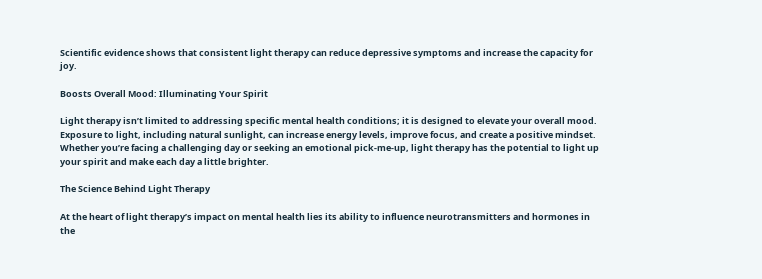Scientific evidence shows that consistent light therapy can reduce depressive symptoms and increase the capacity for joy.

Boosts Overall Mood: Illuminating Your Spirit

Light therapy isn’t limited to addressing specific mental health conditions; it is designed to elevate your overall mood. Exposure to light, including natural sunlight, can increase energy levels, improve focus, and create a positive mindset. Whether you’re facing a challenging day or seeking an emotional pick-me-up, light therapy has the potential to light up your spirit and make each day a little brighter.

The Science Behind Light Therapy

At the heart of light therapy’s impact on mental health lies its ability to influence neurotransmitters and hormones in the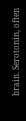brain. Serotonin, often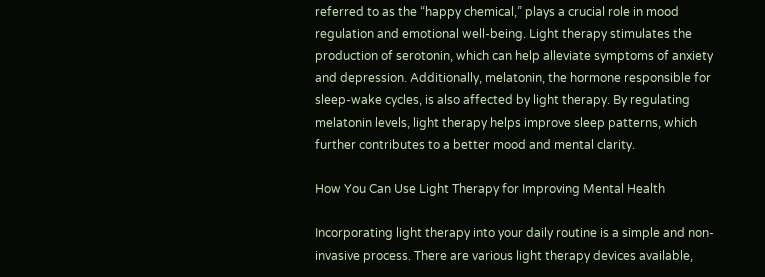referred to as the “happy chemical,” plays a crucial role in mood regulation and emotional well-being. Light therapy stimulates the production of serotonin, which can help alleviate symptoms of anxiety and depression. Additionally, melatonin, the hormone responsible for sleep-wake cycles, is also affected by light therapy. By regulating melatonin levels, light therapy helps improve sleep patterns, which further contributes to a better mood and mental clarity.

How You Can Use Light Therapy for Improving Mental Health

Incorporating light therapy into your daily routine is a simple and non-invasive process. There are various light therapy devices available,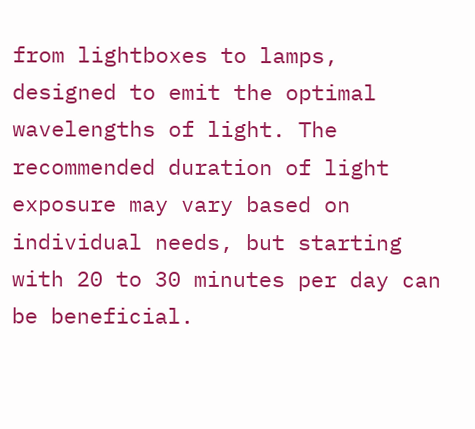from lightboxes to lamps, designed to emit the optimal wavelengths of light. The recommended duration of light exposure may vary based on individual needs, but starting with 20 to 30 minutes per day can be beneficial.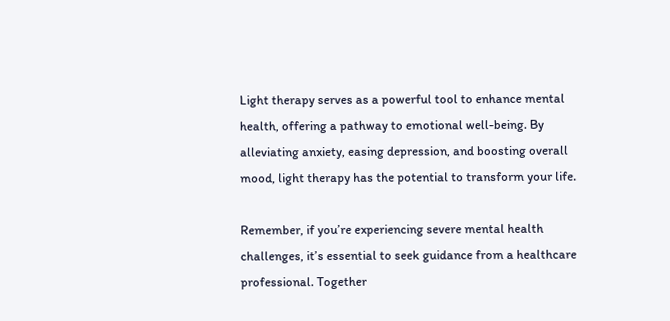Light therapy serves as a powerful tool to enhance mental health, offering a pathway to emotional well-being. By alleviating anxiety, easing depression, and boosting overall mood, light therapy has the potential to transform your life.

Remember, if you’re experiencing severe mental health challenges, it’s essential to seek guidance from a healthcare professional. Together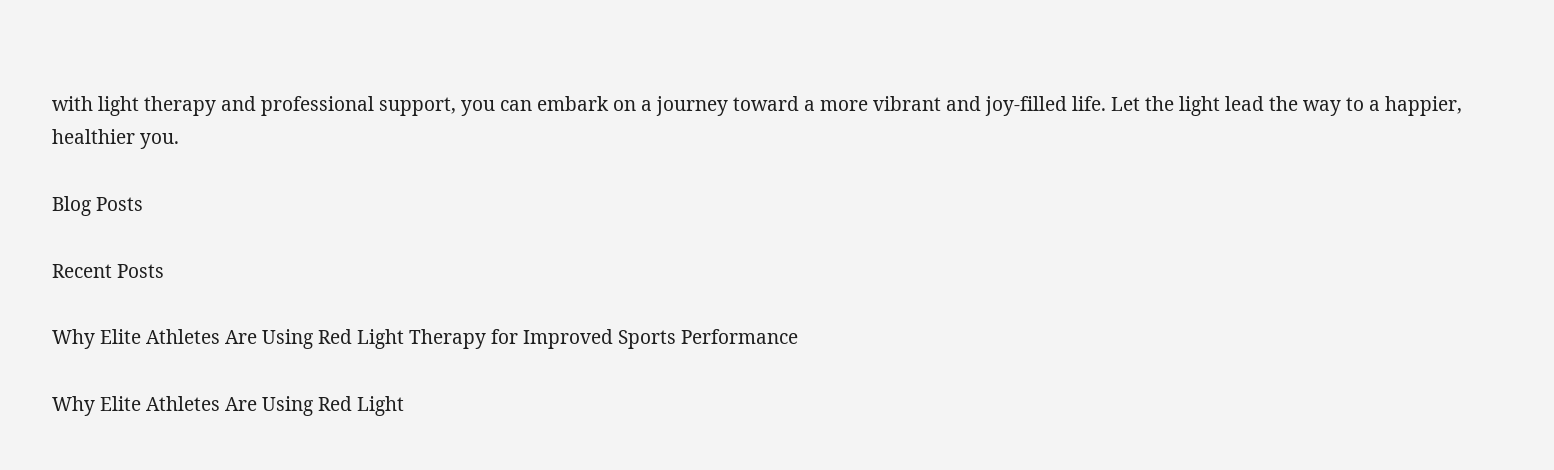with light therapy and professional support, you can embark on a journey toward a more vibrant and joy-filled life. Let the light lead the way to a happier, healthier you.

Blog Posts

Recent Posts

Why Elite Athletes Are Using Red Light Therapy for Improved Sports Performance

Why Elite Athletes Are Using Red Light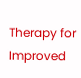Therapy for Improved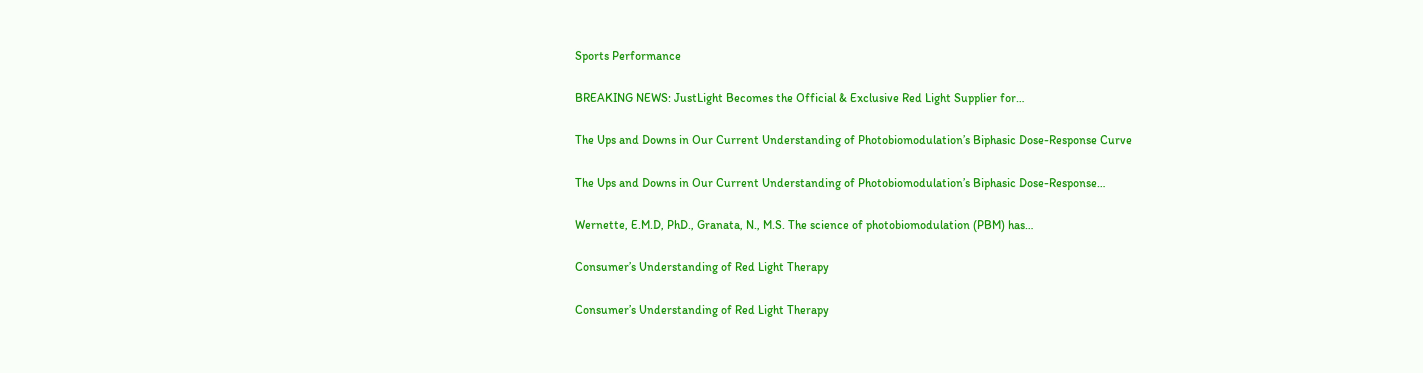Sports Performance

BREAKING NEWS: JustLight Becomes the Official & Exclusive Red Light Supplier for…

The Ups and Downs in Our Current Understanding of Photobiomodulation’s Biphasic Dose-Response Curve

The Ups and Downs in Our Current Understanding of Photobiomodulation’s Biphasic Dose-Response…

Wernette, E.M.D, PhD., Granata, N., M.S. The science of photobiomodulation (PBM) has…

Consumer’s Understanding of Red Light Therapy

Consumer’s Understanding of Red Light Therapy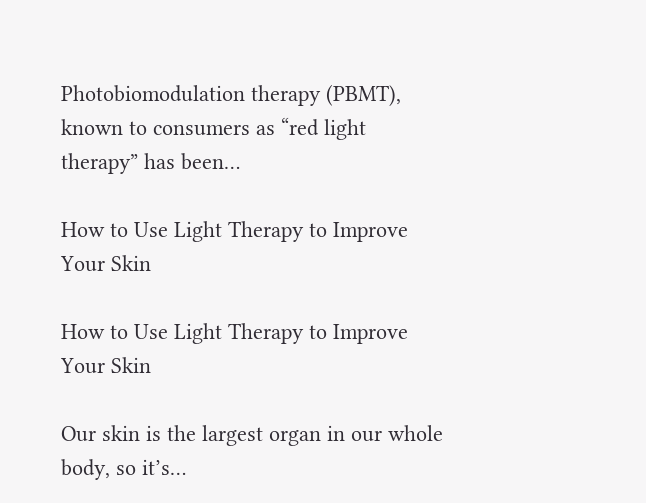Photobiomodulation therapy (PBMT), known to consumers as “red light therapy” has been…

How to Use Light Therapy to Improve Your Skin

How to Use Light Therapy to Improve Your Skin

Our skin is the largest organ in our whole body, so it’s…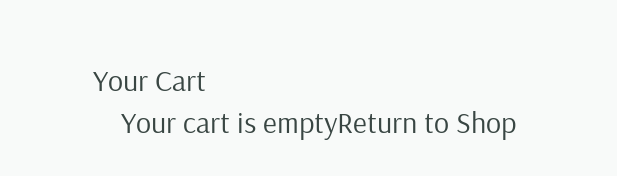Your Cart
    Your cart is emptyReturn to Shop